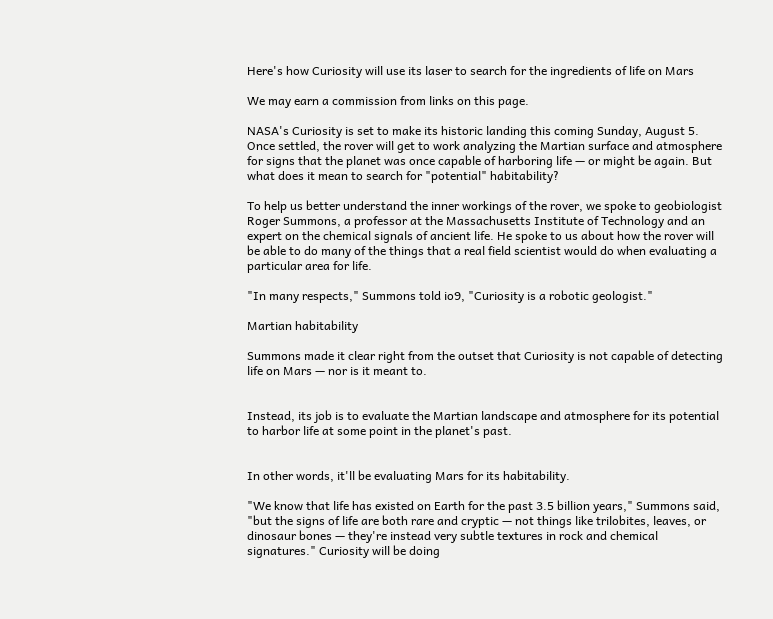Here's how Curiosity will use its laser to search for the ingredients of life on Mars

We may earn a commission from links on this page.

NASA's Curiosity is set to make its historic landing this coming Sunday, August 5. Once settled, the rover will get to work analyzing the Martian surface and atmosphere for signs that the planet was once capable of harboring life — or might be again. But what does it mean to search for "potential" habitability?

To help us better understand the inner workings of the rover, we spoke to geobiologist Roger Summons, a professor at the Massachusetts Institute of Technology and an expert on the chemical signals of ancient life. He spoke to us about how the rover will be able to do many of the things that a real field scientist would do when evaluating a particular area for life.

"In many respects," Summons told io9, "Curiosity is a robotic geologist."

Martian habitability

Summons made it clear right from the outset that Curiosity is not capable of detecting life on Mars — nor is it meant to.


Instead, its job is to evaluate the Martian landscape and atmosphere for its potential to harbor life at some point in the planet's past.


In other words, it'll be evaluating Mars for its habitability.

"We know that life has existed on Earth for the past 3.5 billion years," Summons said, "but the signs of life are both rare and cryptic — not things like trilobites, leaves, or dinosaur bones — they're instead very subtle textures in rock and chemical signatures." Curiosity will be doing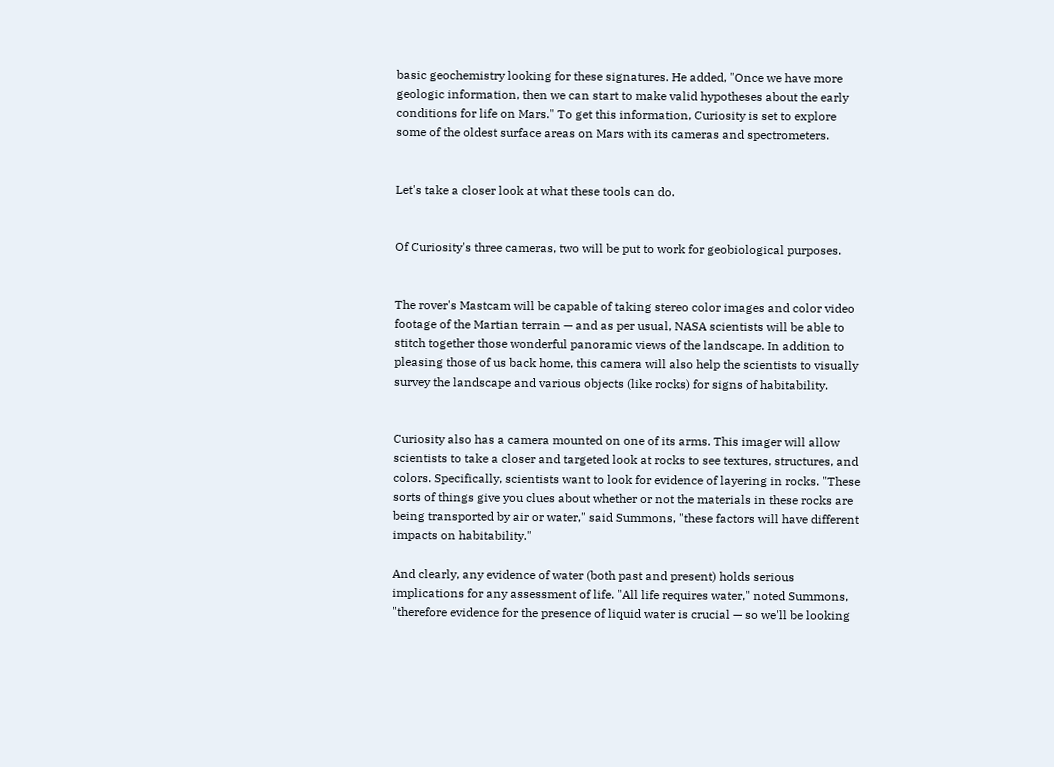basic geochemistry looking for these signatures. He added, "Once we have more geologic information, then we can start to make valid hypotheses about the early conditions for life on Mars." To get this information, Curiosity is set to explore some of the oldest surface areas on Mars with its cameras and spectrometers.


Let's take a closer look at what these tools can do.


Of Curiosity's three cameras, two will be put to work for geobiological purposes.


The rover's Mastcam will be capable of taking stereo color images and color video footage of the Martian terrain — and as per usual, NASA scientists will be able to stitch together those wonderful panoramic views of the landscape. In addition to pleasing those of us back home, this camera will also help the scientists to visually survey the landscape and various objects (like rocks) for signs of habitability.


Curiosity also has a camera mounted on one of its arms. This imager will allow scientists to take a closer and targeted look at rocks to see textures, structures, and colors. Specifically, scientists want to look for evidence of layering in rocks. "These sorts of things give you clues about whether or not the materials in these rocks are being transported by air or water," said Summons, "these factors will have different impacts on habitability."

And clearly, any evidence of water (both past and present) holds serious implications for any assessment of life. "All life requires water," noted Summons, "therefore evidence for the presence of liquid water is crucial — so we'll be looking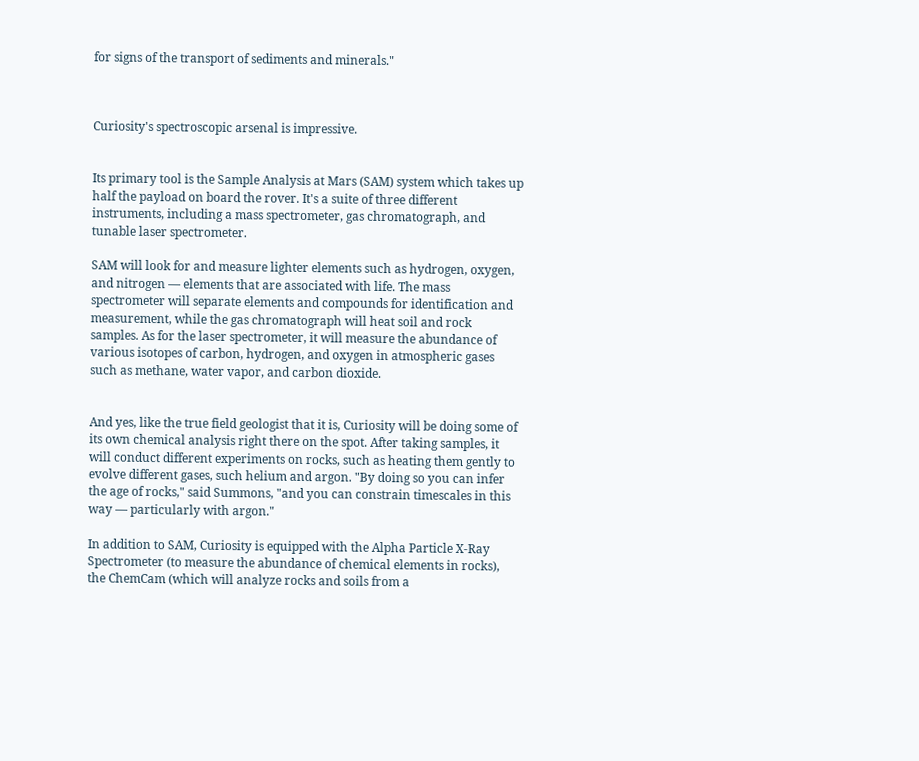for signs of the transport of sediments and minerals."



Curiosity's spectroscopic arsenal is impressive.


Its primary tool is the Sample Analysis at Mars (SAM) system which takes up half the payload on board the rover. It's a suite of three different instruments, including a mass spectrometer, gas chromatograph, and tunable laser spectrometer.

SAM will look for and measure lighter elements such as hydrogen, oxygen, and nitrogen — elements that are associated with life. The mass spectrometer will separate elements and compounds for identification and measurement, while the gas chromatograph will heat soil and rock samples. As for the laser spectrometer, it will measure the abundance of various isotopes of carbon, hydrogen, and oxygen in atmospheric gases such as methane, water vapor, and carbon dioxide.


And yes, like the true field geologist that it is, Curiosity will be doing some of its own chemical analysis right there on the spot. After taking samples, it will conduct different experiments on rocks, such as heating them gently to evolve different gases, such helium and argon. "By doing so you can infer the age of rocks," said Summons, "and you can constrain timescales in this way — particularly with argon."

In addition to SAM, Curiosity is equipped with the Alpha Particle X-Ray Spectrometer (to measure the abundance of chemical elements in rocks), the ChemCam (which will analyze rocks and soils from a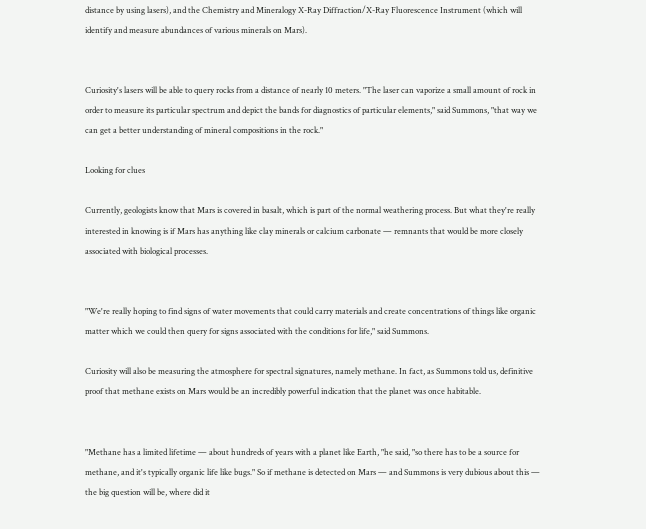distance by using lasers), and the Chemistry and Mineralogy X-Ray Diffraction/X-Ray Fluorescence Instrument (which will identify and measure abundances of various minerals on Mars).


Curiosity's lasers will be able to query rocks from a distance of nearly 10 meters. "The laser can vaporize a small amount of rock in order to measure its particular spectrum and depict the bands for diagnostics of particular elements," said Summons, "that way we can get a better understanding of mineral compositions in the rock."

Looking for clues

Currently, geologists know that Mars is covered in basalt, which is part of the normal weathering process. But what they're really interested in knowing is if Mars has anything like clay minerals or calcium carbonate — remnants that would be more closely associated with biological processes.


"We're really hoping to find signs of water movements that could carry materials and create concentrations of things like organic matter which we could then query for signs associated with the conditions for life," said Summons.

Curiosity will also be measuring the atmosphere for spectral signatures, namely methane. In fact, as Summons told us, definitive proof that methane exists on Mars would be an incredibly powerful indication that the planet was once habitable.


"Methane has a limited lifetime — about hundreds of years with a planet like Earth, "he said, "so there has to be a source for methane, and it's typically organic life like bugs." So if methane is detected on Mars — and Summons is very dubious about this — the big question will be, where did it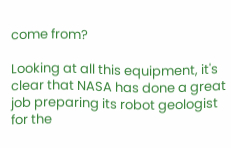come from?

Looking at all this equipment, it's clear that NASA has done a great job preparing its robot geologist for the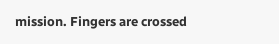mission. Fingers are crossed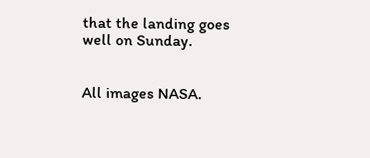that the landing goes well on Sunday.


All images NASA.